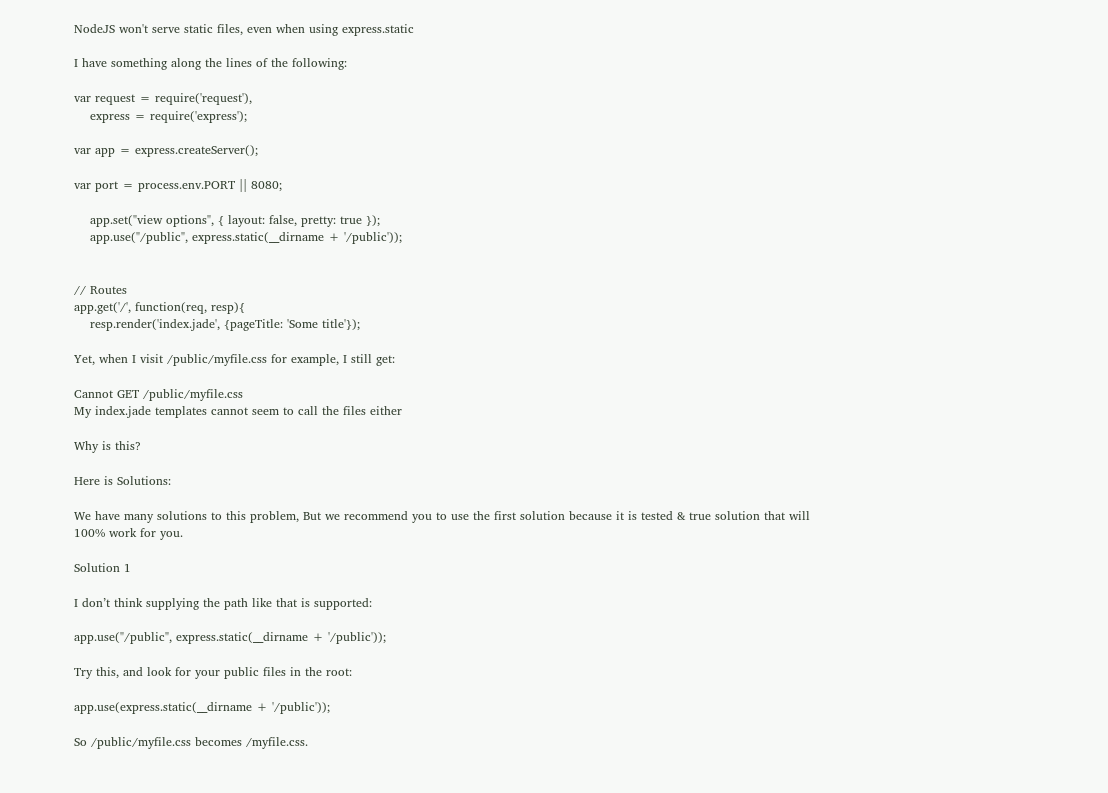NodeJS won't serve static files, even when using express.static

I have something along the lines of the following:

var request = require('request'),
    express = require('express');

var app = express.createServer();

var port = process.env.PORT || 8080;

    app.set("view options", { layout: false, pretty: true });
    app.use("/public", express.static(__dirname + '/public'));


// Routes
app.get('/', function(req, resp){
    resp.render('index.jade', {pageTitle: 'Some title'});

Yet, when I visit /public/myfile.css for example, I still get:

Cannot GET /public/myfile.css
My index.jade templates cannot seem to call the files either

Why is this?

Here is Solutions:

We have many solutions to this problem, But we recommend you to use the first solution because it is tested & true solution that will 100% work for you.

Solution 1

I don’t think supplying the path like that is supported:

app.use("/public", express.static(__dirname + '/public'));

Try this, and look for your public files in the root:

app.use(express.static(__dirname + '/public'));

So /public/myfile.css becomes /myfile.css.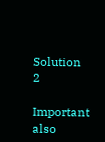Solution 2

Important also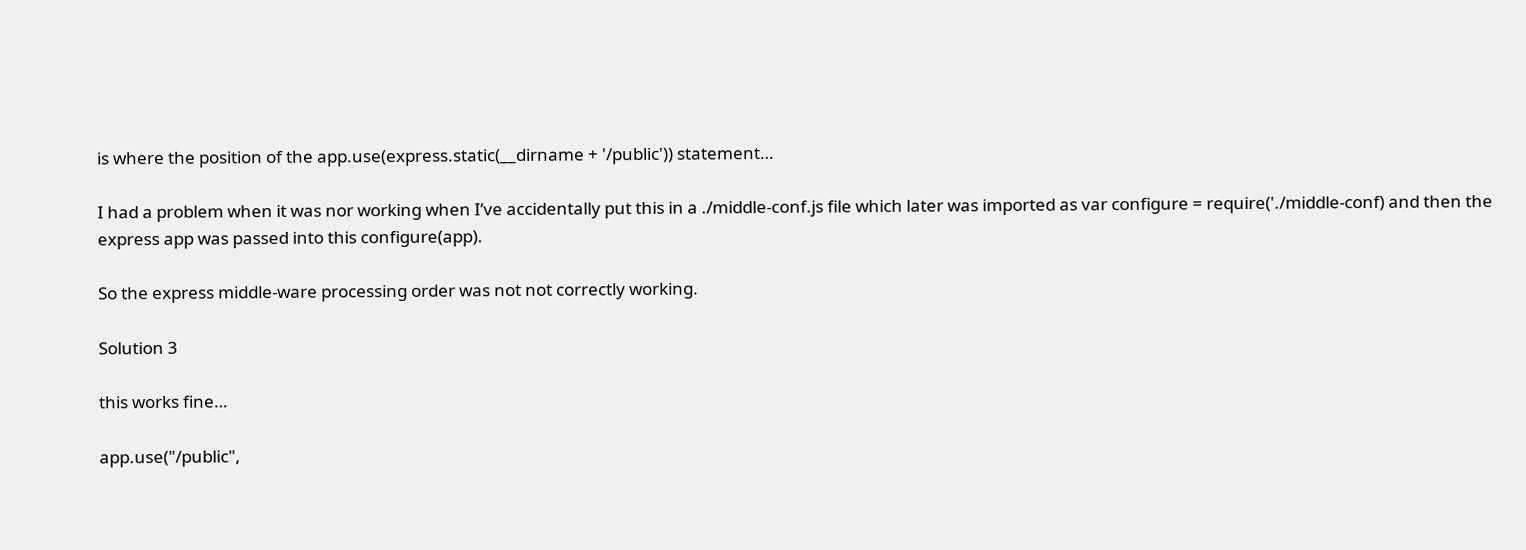is where the position of the app.use(express.static(__dirname + '/public')) statement…

I had a problem when it was nor working when I’ve accidentally put this in a ./middle-conf.js file which later was imported as var configure = require('./middle-conf) and then the express app was passed into this configure(app).

So the express middle-ware processing order was not not correctly working.

Solution 3

this works fine…

app.use("/public",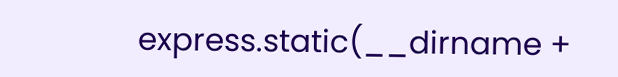express.static(__dirname +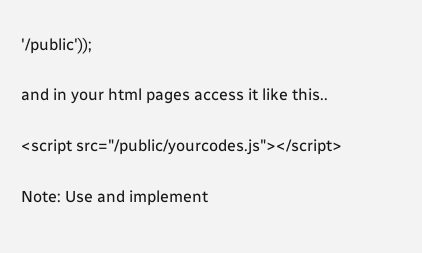'/public'));

and in your html pages access it like this..

<script src="/public/yourcodes.js"></script>

Note: Use and implement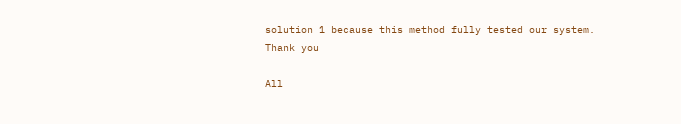solution 1 because this method fully tested our system.
Thank you

All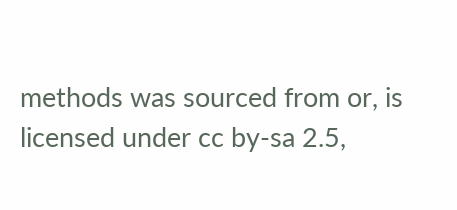methods was sourced from or, is licensed under cc by-sa 2.5,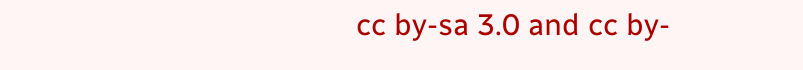cc by-sa 3.0 and cc by-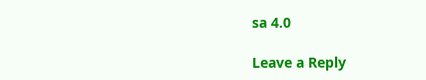sa 4.0

Leave a Reply